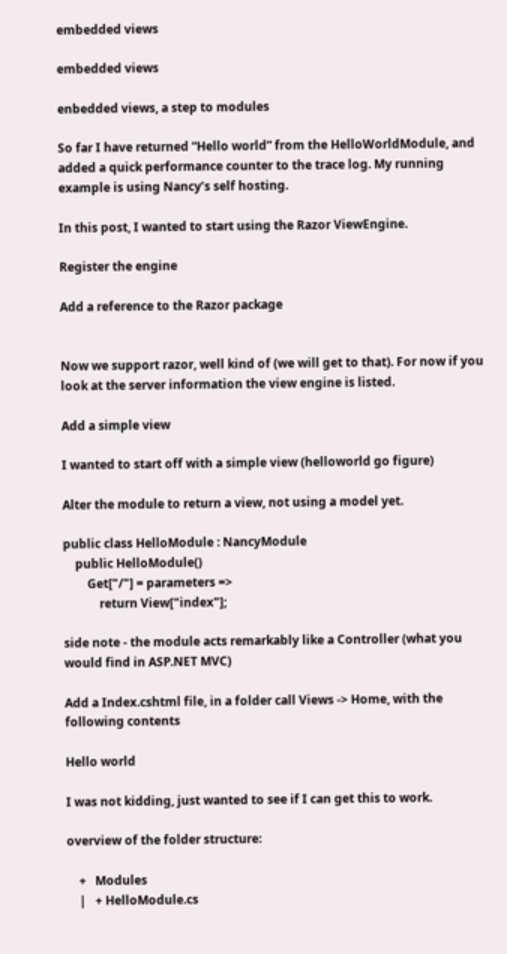embedded views

embedded views

enbedded views, a step to modules

So far I have returned “Hello world” from the HelloWorldModule, and added a quick performance counter to the trace log. My running example is using Nancy’s self hosting.

In this post, I wanted to start using the Razor ViewEngine.

Register the engine

Add a reference to the Razor package


Now we support razor, well kind of (we will get to that). For now if you look at the server information the view engine is listed.

Add a simple view

I wanted to start off with a simple view (helloworld go figure)

Alter the module to return a view, not using a model yet.

public class HelloModule : NancyModule
    public HelloModule()
        Get["/"] = parameters =>
            return View["index"];

side note - the module acts remarkably like a Controller (what you would find in ASP.NET MVC)

Add a Index.cshtml file, in a folder call Views -> Home, with the following contents

Hello world

I was not kidding, just wanted to see if I can get this to work.

overview of the folder structure:

    +   Modules
    |   + HelloModule.cs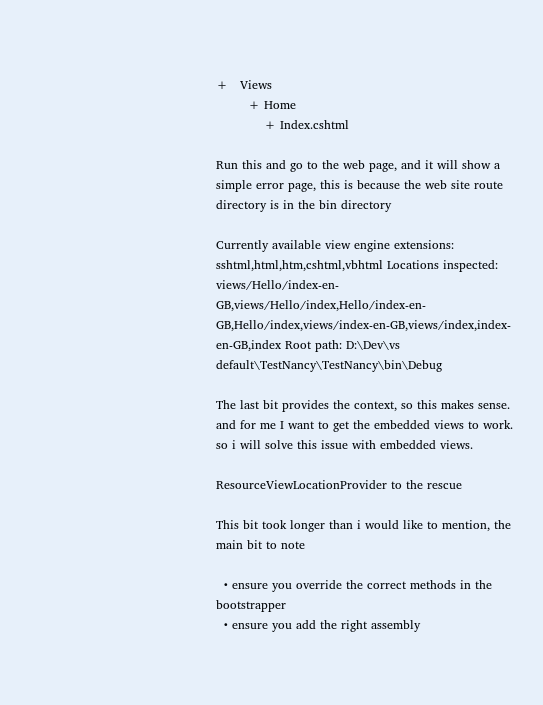+   Views
        + Home
            + Index.cshtml

Run this and go to the web page, and it will show a simple error page, this is because the web site route directory is in the bin directory

Currently available view engine extensions: sshtml,html,htm,cshtml,vbhtml Locations inspected: views/Hello/index-en-GB,views/Hello/index,Hello/index-en-GB,Hello/index,views/index-en-GB,views/index,index-en-GB,index Root path: D:\Dev\vs default\TestNancy\TestNancy\bin\Debug

The last bit provides the context, so this makes sense. and for me I want to get the embedded views to work. so i will solve this issue with embedded views.

ResourceViewLocationProvider to the rescue

This bit took longer than i would like to mention, the main bit to note

  • ensure you override the correct methods in the bootstrapper
  • ensure you add the right assembly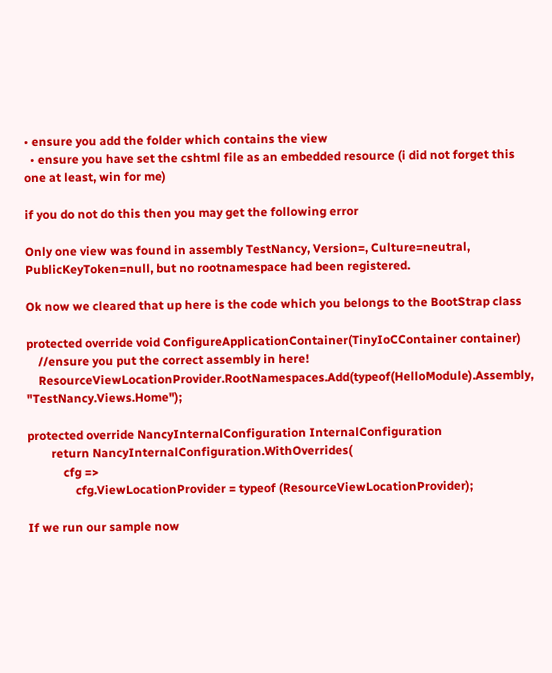• ensure you add the folder which contains the view
  • ensure you have set the cshtml file as an embedded resource (i did not forget this one at least, win for me)

if you do not do this then you may get the following error

Only one view was found in assembly TestNancy, Version=, Culture=neutral, PublicKeyToken=null, but no rootnamespace had been registered.

Ok now we cleared that up here is the code which you belongs to the BootStrap class

protected override void ConfigureApplicationContainer(TinyIoCContainer container)
    //ensure you put the correct assembly in here!
    ResourceViewLocationProvider.RootNamespaces.Add(typeof(HelloModule).Assembly, "TestNancy.Views.Home");

protected override NancyInternalConfiguration InternalConfiguration
        return NancyInternalConfiguration.WithOverrides(
            cfg =>
                cfg.ViewLocationProvider = typeof (ResourceViewLocationProvider);

If we run our sample now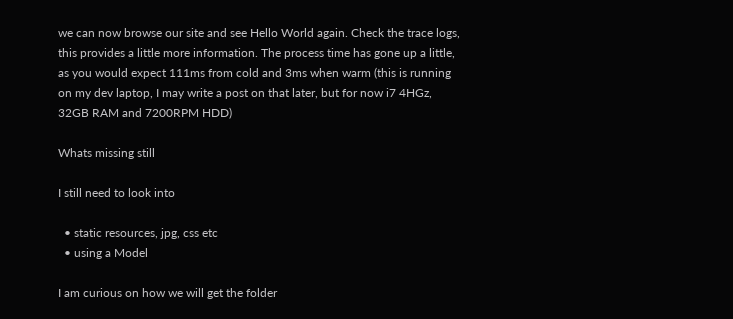we can now browse our site and see Hello World again. Check the trace logs, this provides a little more information. The process time has gone up a little, as you would expect 111ms from cold and 3ms when warm (this is running on my dev laptop, I may write a post on that later, but for now i7 4HGz, 32GB RAM and 7200RPM HDD)

Whats missing still

I still need to look into

  • static resources, jpg, css etc
  • using a Model

I am curious on how we will get the folder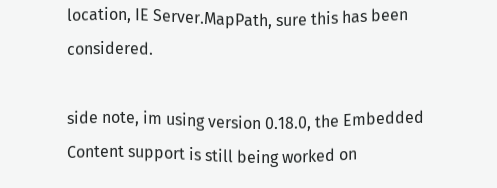location, IE Server.MapPath, sure this has been considered.

side note, im using version 0.18.0, the Embedded Content support is still being worked on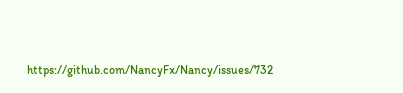https://github.com/NancyFx/Nancy/issues/732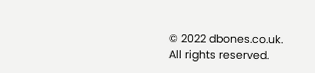© 2022 dbones.co.uk. All rights reserved.